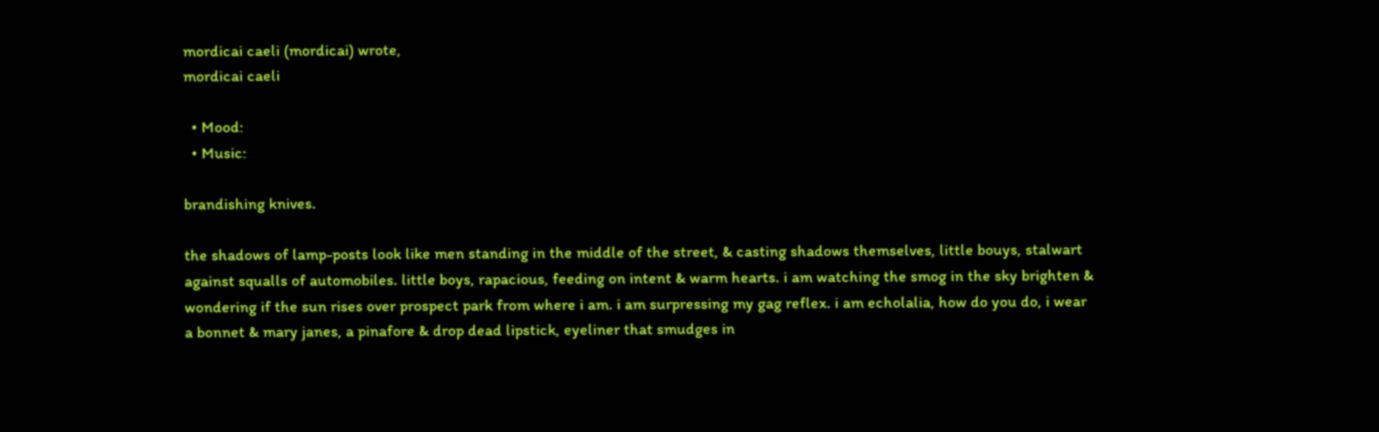mordicai caeli (mordicai) wrote,
mordicai caeli

  • Mood:
  • Music:

brandishing knives.

the shadows of lamp-posts look like men standing in the middle of the street, & casting shadows themselves, little bouys, stalwart against squalls of automobiles. little boys, rapacious, feeding on intent & warm hearts. i am watching the smog in the sky brighten & wondering if the sun rises over prospect park from where i am. i am surpressing my gag reflex. i am echolalia, how do you do, i wear a bonnet & mary janes, a pinafore & drop dead lipstick, eyeliner that smudges in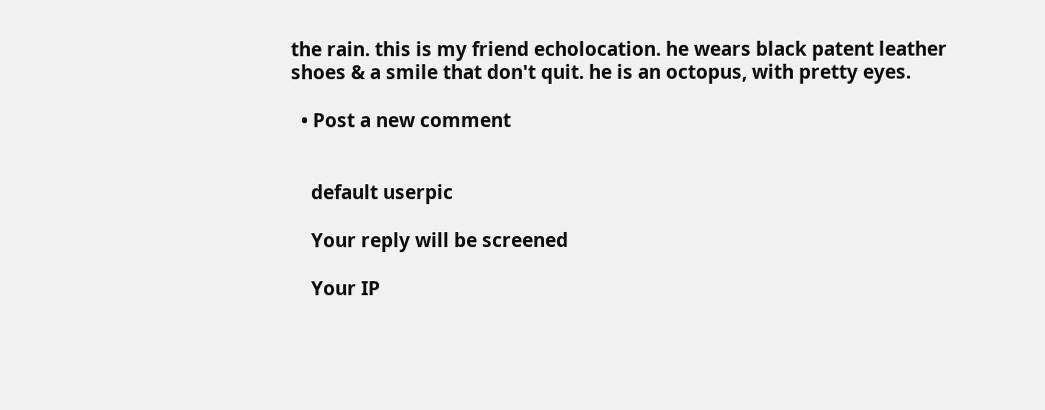the rain. this is my friend echolocation. he wears black patent leather shoes & a smile that don't quit. he is an octopus, with pretty eyes.

  • Post a new comment


    default userpic

    Your reply will be screened

    Your IP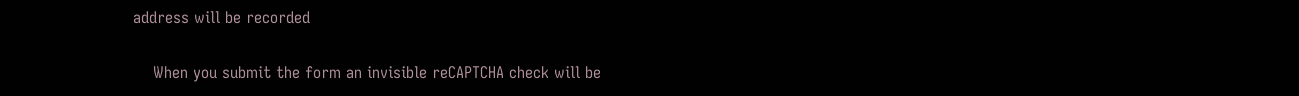address will be recorded

    When you submit the form an invisible reCAPTCHA check will be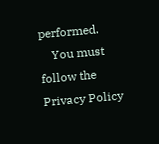performed.
    You must follow the Privacy Policy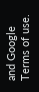and Google Terms of use.